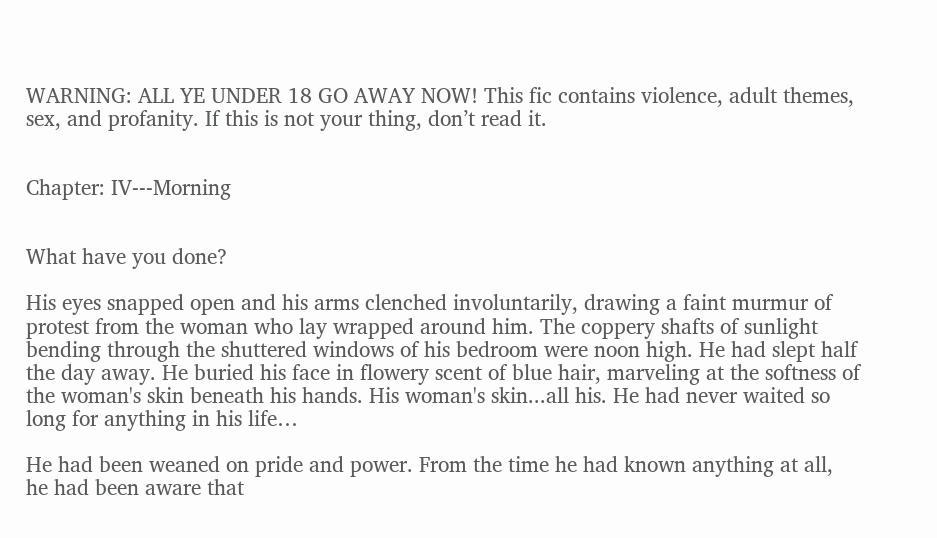WARNING: ALL YE UNDER 18 GO AWAY NOW! This fic contains violence, adult themes, sex, and profanity. If this is not your thing, don’t read it.


Chapter: IV---Morning


What have you done?

His eyes snapped open and his arms clenched involuntarily, drawing a faint murmur of protest from the woman who lay wrapped around him. The coppery shafts of sunlight bending through the shuttered windows of his bedroom were noon high. He had slept half the day away. He buried his face in flowery scent of blue hair, marveling at the softness of the woman's skin beneath his hands. His woman's skin...all his. He had never waited so long for anything in his life…

He had been weaned on pride and power. From the time he had known anything at all, he had been aware that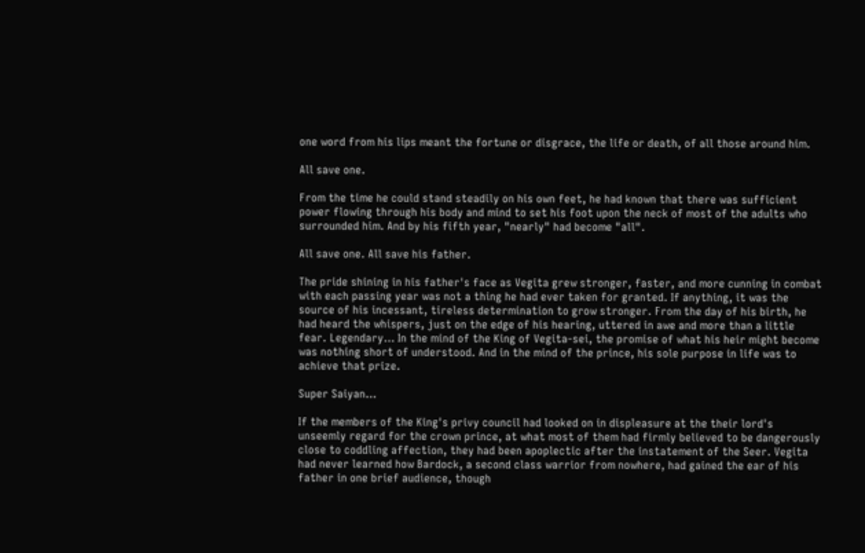one word from his lips meant the fortune or disgrace, the life or death, of all those around him.

All save one.

From the time he could stand steadily on his own feet, he had known that there was sufficient power flowing through his body and mind to set his foot upon the neck of most of the adults who surrounded him. And by his fifth year, "nearly" had become "all".

All save one. All save his father.

The pride shining in his father's face as Vegita grew stronger, faster, and more cunning in combat with each passing year was not a thing he had ever taken for granted. If anything, it was the source of his incessant, tireless determination to grow stronger. From the day of his birth, he had heard the whispers, just on the edge of his hearing, uttered in awe and more than a little fear. Legendary… In the mind of the King of Vegita-sei, the promise of what his heir might become was nothing short of understood. And in the mind of the prince, his sole purpose in life was to achieve that prize.

Super Saiyan…

If the members of the King's privy council had looked on in displeasure at the their lord's unseemly regard for the crown prince, at what most of them had firmly believed to be dangerously close to coddling affection, they had been apoplectic after the instatement of the Seer. Vegita had never learned how Bardock, a second class warrior from nowhere, had gained the ear of his father in one brief audience, though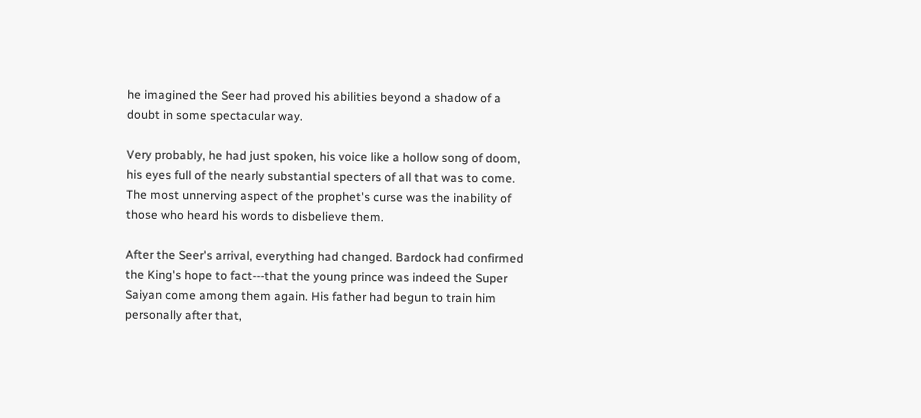he imagined the Seer had proved his abilities beyond a shadow of a doubt in some spectacular way.

Very probably, he had just spoken, his voice like a hollow song of doom, his eyes full of the nearly substantial specters of all that was to come. The most unnerving aspect of the prophet's curse was the inability of those who heard his words to disbelieve them.

After the Seer's arrival, everything had changed. Bardock had confirmed the King's hope to fact---that the young prince was indeed the Super Saiyan come among them again. His father had begun to train him personally after that,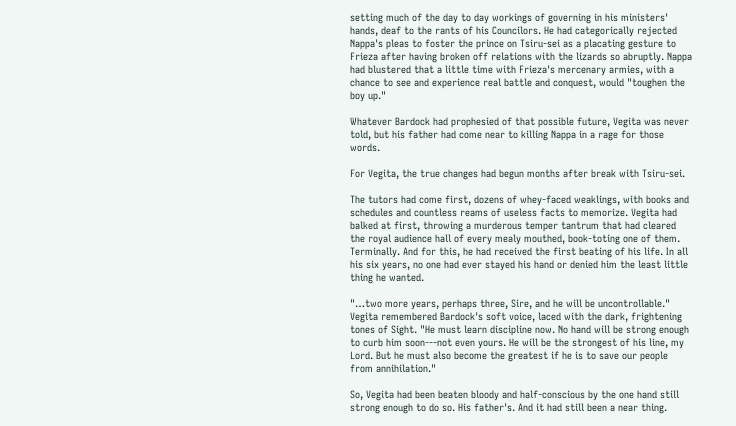setting much of the day to day workings of governing in his ministers' hands, deaf to the rants of his Councilors. He had categorically rejected Nappa's pleas to foster the prince on Tsiru-sei as a placating gesture to Frieza after having broken off relations with the lizards so abruptly. Nappa had blustered that a little time with Frieza's mercenary armies, with a chance to see and experience real battle and conquest, would "toughen the boy up."

Whatever Bardock had prophesied of that possible future, Vegita was never told, but his father had come near to killing Nappa in a rage for those words.

For Vegita, the true changes had begun months after break with Tsiru-sei.

The tutors had come first, dozens of whey-faced weaklings, with books and schedules and countless reams of useless facts to memorize. Vegita had balked at first, throwing a murderous temper tantrum that had cleared the royal audience hall of every mealy mouthed, book-toting one of them. Terminally. And for this, he had received the first beating of his life. In all his six years, no one had ever stayed his hand or denied him the least little thing he wanted.

"…two more years, perhaps three, Sire, and he will be uncontrollable." Vegita remembered Bardock's soft voice, laced with the dark, frightening tones of Sight. "He must learn discipline now. No hand will be strong enough to curb him soon---not even yours. He will be the strongest of his line, my Lord. But he must also become the greatest if he is to save our people from annihilation."

So, Vegita had been beaten bloody and half-conscious by the one hand still strong enough to do so. His father's. And it had still been a near thing.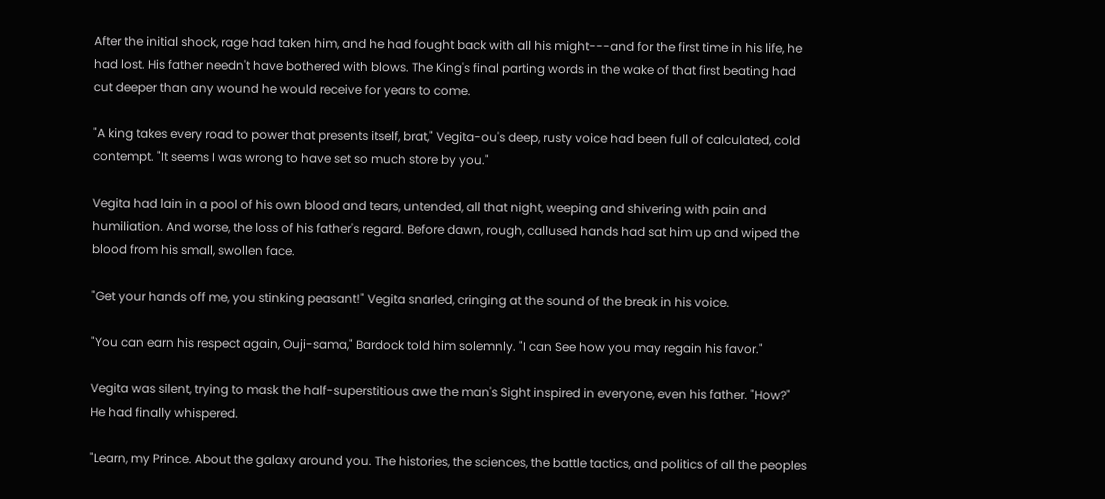After the initial shock, rage had taken him, and he had fought back with all his might---and for the first time in his life, he had lost. His father needn't have bothered with blows. The King's final parting words in the wake of that first beating had cut deeper than any wound he would receive for years to come.

"A king takes every road to power that presents itself, brat," Vegita-ou's deep, rusty voice had been full of calculated, cold contempt. "It seems I was wrong to have set so much store by you."

Vegita had lain in a pool of his own blood and tears, untended, all that night, weeping and shivering with pain and humiliation. And worse, the loss of his father's regard. Before dawn, rough, callused hands had sat him up and wiped the blood from his small, swollen face.

"Get your hands off me, you stinking peasant!" Vegita snarled, cringing at the sound of the break in his voice.

"You can earn his respect again, Ouji-sama," Bardock told him solemnly. "I can See how you may regain his favor."

Vegita was silent, trying to mask the half-superstitious awe the man's Sight inspired in everyone, even his father. "How?" He had finally whispered.

"Learn, my Prince. About the galaxy around you. The histories, the sciences, the battle tactics, and politics of all the peoples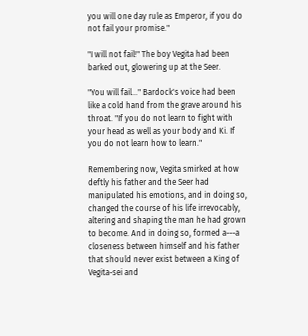you will one day rule as Emperor, if you do not fail your promise."

"I will not fail!" The boy Vegita had been barked out, glowering up at the Seer.

"You will fail…" Bardock's voice had been like a cold hand from the grave around his throat. "If you do not learn to fight with your head as well as your body and Ki. If you do not learn how to learn."

Remembering now, Vegita smirked at how deftly his father and the Seer had manipulated his emotions, and in doing so, changed the course of his life irrevocably, altering and shaping the man he had grown to become. And in doing so, formed a---a closeness between himself and his father that should never exist between a King of Vegita-sei and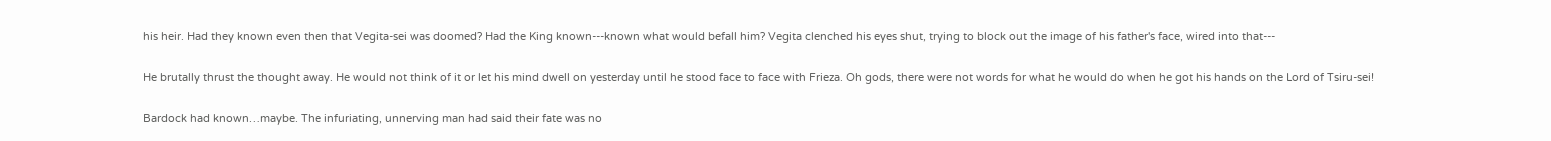his heir. Had they known even then that Vegita-sei was doomed? Had the King known---known what would befall him? Vegita clenched his eyes shut, trying to block out the image of his father's face, wired into that---

He brutally thrust the thought away. He would not think of it or let his mind dwell on yesterday until he stood face to face with Frieza. Oh gods, there were not words for what he would do when he got his hands on the Lord of Tsiru-sei!

Bardock had known…maybe. The infuriating, unnerving man had said their fate was no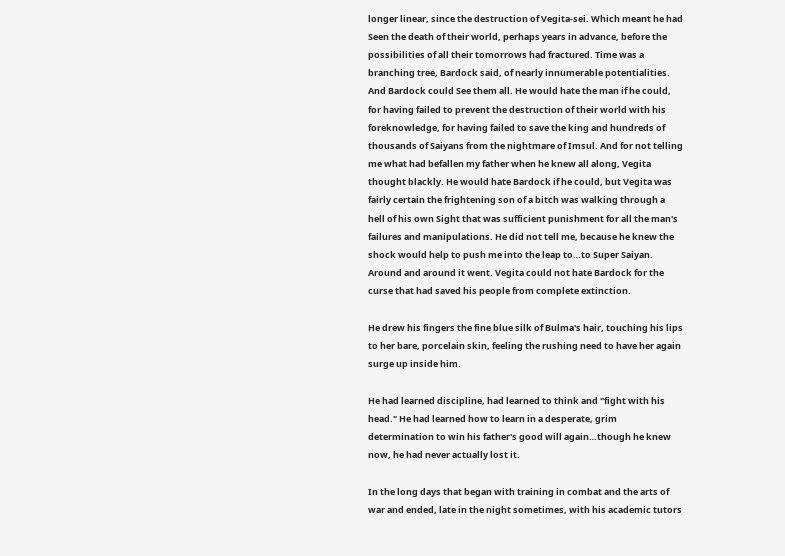longer linear, since the destruction of Vegita-sei. Which meant he had Seen the death of their world, perhaps years in advance, before the possibilities of all their tomorrows had fractured. Time was a branching tree, Bardock said, of nearly innumerable potentialities. And Bardock could See them all. He would hate the man if he could, for having failed to prevent the destruction of their world with his foreknowledge, for having failed to save the king and hundreds of thousands of Saiyans from the nightmare of Imsul. And for not telling me what had befallen my father when he knew all along, Vegita thought blackly. He would hate Bardock if he could, but Vegita was fairly certain the frightening son of a bitch was walking through a hell of his own Sight that was sufficient punishment for all the man's failures and manipulations. He did not tell me, because he knew the shock would help to push me into the leap to…to Super Saiyan. Around and around it went. Vegita could not hate Bardock for the curse that had saved his people from complete extinction.

He drew his fingers the fine blue silk of Bulma's hair, touching his lips to her bare, porcelain skin, feeling the rushing need to have her again surge up inside him.

He had learned discipline, had learned to think and "fight with his head." He had learned how to learn in a desperate, grim determination to win his father's good will again…though he knew now, he had never actually lost it.

In the long days that began with training in combat and the arts of war and ended, late in the night sometimes, with his academic tutors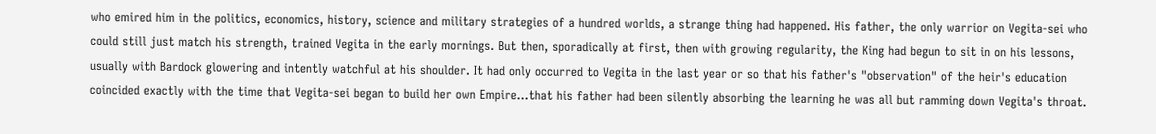who emired him in the politics, economics, history, science and military strategies of a hundred worlds, a strange thing had happened. His father, the only warrior on Vegita-sei who could still just match his strength, trained Vegita in the early mornings. But then, sporadically at first, then with growing regularity, the King had begun to sit in on his lessons, usually with Bardock glowering and intently watchful at his shoulder. It had only occurred to Vegita in the last year or so that his father's "observation" of the heir's education coincided exactly with the time that Vegita-sei began to build her own Empire…that his father had been silently absorbing the learning he was all but ramming down Vegita's throat.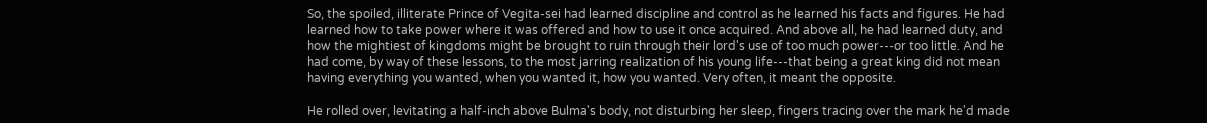So, the spoiled, illiterate Prince of Vegita-sei had learned discipline and control as he learned his facts and figures. He had learned how to take power where it was offered and how to use it once acquired. And above all, he had learned duty, and how the mightiest of kingdoms might be brought to ruin through their lord's use of too much power---or too little. And he had come, by way of these lessons, to the most jarring realization of his young life---that being a great king did not mean having everything you wanted, when you wanted it, how you wanted. Very often, it meant the opposite.

He rolled over, levitating a half-inch above Bulma's body, not disturbing her sleep, fingers tracing over the mark he'd made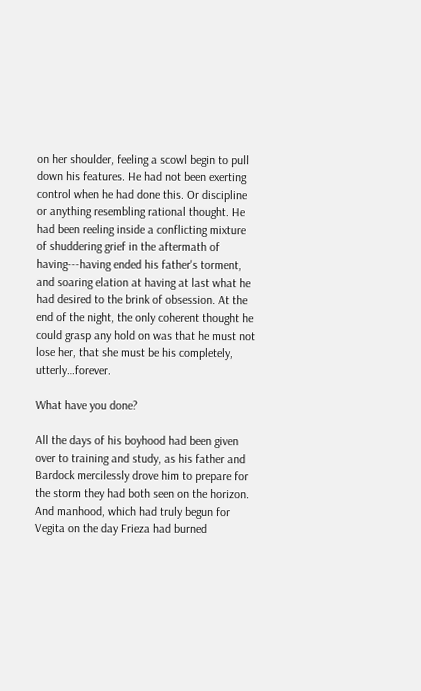on her shoulder, feeling a scowl begin to pull down his features. He had not been exerting control when he had done this. Or discipline or anything resembling rational thought. He had been reeling inside a conflicting mixture of shuddering grief in the aftermath of having---having ended his father's torment, and soaring elation at having at last what he had desired to the brink of obsession. At the end of the night, the only coherent thought he could grasp any hold on was that he must not lose her, that she must be his completely, utterly…forever.

What have you done?

All the days of his boyhood had been given over to training and study, as his father and Bardock mercilessly drove him to prepare for the storm they had both seen on the horizon. And manhood, which had truly begun for Vegita on the day Frieza had burned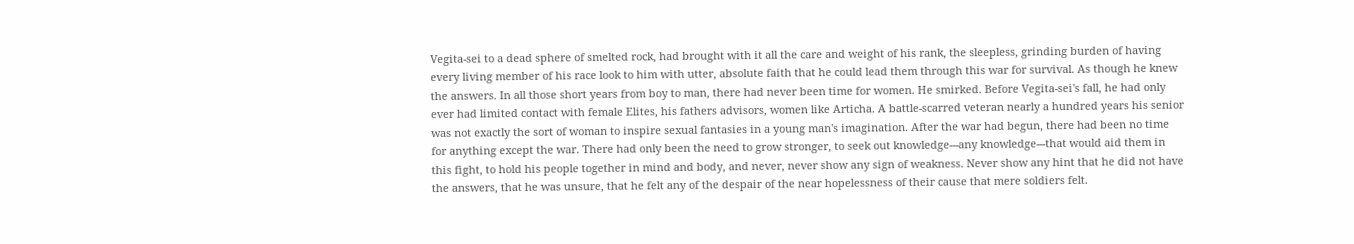Vegita-sei to a dead sphere of smelted rock, had brought with it all the care and weight of his rank, the sleepless, grinding burden of having every living member of his race look to him with utter, absolute faith that he could lead them through this war for survival. As though he knew the answers. In all those short years from boy to man, there had never been time for women. He smirked. Before Vegita-sei's fall, he had only ever had limited contact with female Elites, his fathers advisors, women like Articha. A battle-scarred veteran nearly a hundred years his senior was not exactly the sort of woman to inspire sexual fantasies in a young man's imagination. After the war had begun, there had been no time for anything except the war. There had only been the need to grow stronger, to seek out knowledge---any knowledge---that would aid them in this fight, to hold his people together in mind and body, and never, never show any sign of weakness. Never show any hint that he did not have the answers, that he was unsure, that he felt any of the despair of the near hopelessness of their cause that mere soldiers felt.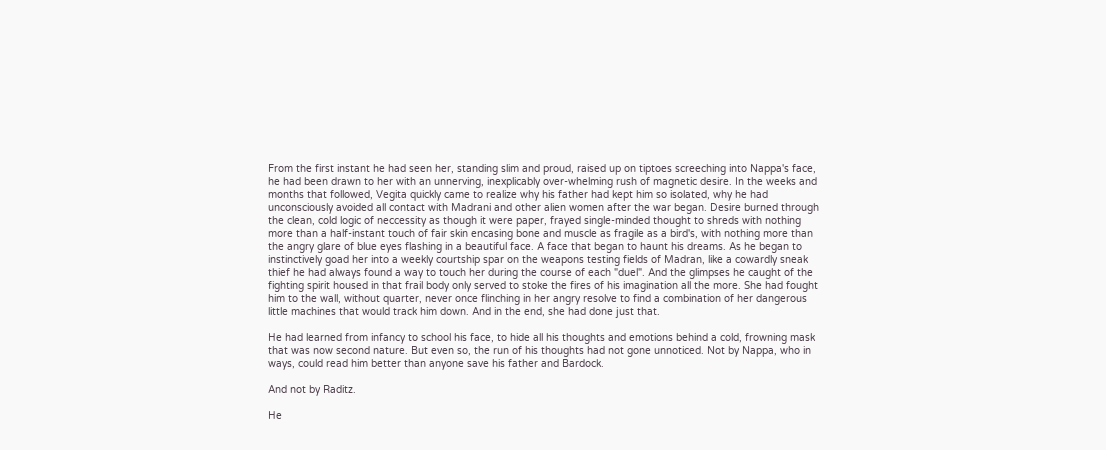From the first instant he had seen her, standing slim and proud, raised up on tiptoes screeching into Nappa's face, he had been drawn to her with an unnerving, inexplicably over-whelming rush of magnetic desire. In the weeks and months that followed, Vegita quickly came to realize why his father had kept him so isolated, why he had unconsciously avoided all contact with Madrani and other alien women after the war began. Desire burned through the clean, cold logic of neccessity as though it were paper, frayed single-minded thought to shreds with nothing more than a half-instant touch of fair skin encasing bone and muscle as fragile as a bird's, with nothing more than the angry glare of blue eyes flashing in a beautiful face. A face that began to haunt his dreams. As he began to instinctively goad her into a weekly courtship spar on the weapons testing fields of Madran, like a cowardly sneak thief he had always found a way to touch her during the course of each "duel". And the glimpses he caught of the fighting spirit housed in that frail body only served to stoke the fires of his imagination all the more. She had fought him to the wall, without quarter, never once flinching in her angry resolve to find a combination of her dangerous little machines that would track him down. And in the end, she had done just that.

He had learned from infancy to school his face, to hide all his thoughts and emotions behind a cold, frowning mask that was now second nature. But even so, the run of his thoughts had not gone unnoticed. Not by Nappa, who in ways, could read him better than anyone save his father and Bardock.

And not by Raditz.

He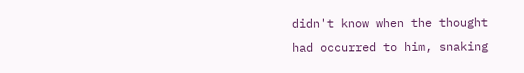didn't know when the thought had occurred to him, snaking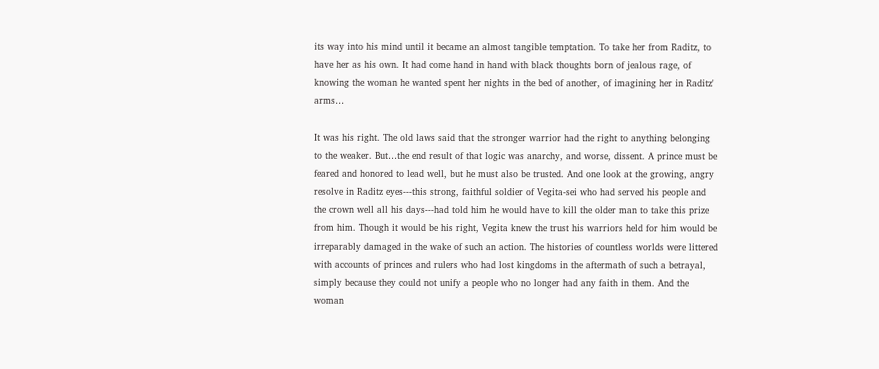its way into his mind until it became an almost tangible temptation. To take her from Raditz, to have her as his own. It had come hand in hand with black thoughts born of jealous rage, of knowing the woman he wanted spent her nights in the bed of another, of imagining her in Raditz' arms…

It was his right. The old laws said that the stronger warrior had the right to anything belonging to the weaker. But…the end result of that logic was anarchy, and worse, dissent. A prince must be feared and honored to lead well, but he must also be trusted. And one look at the growing, angry resolve in Raditz eyes---this strong, faithful soldier of Vegita-sei who had served his people and the crown well all his days---had told him he would have to kill the older man to take this prize from him. Though it would be his right, Vegita knew the trust his warriors held for him would be irreparably damaged in the wake of such an action. The histories of countless worlds were littered with accounts of princes and rulers who had lost kingdoms in the aftermath of such a betrayal, simply because they could not unify a people who no longer had any faith in them. And the woman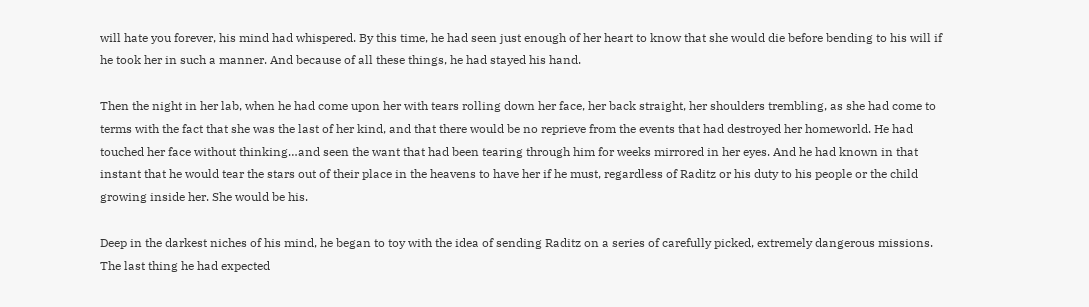will hate you forever, his mind had whispered. By this time, he had seen just enough of her heart to know that she would die before bending to his will if he took her in such a manner. And because of all these things, he had stayed his hand.

Then the night in her lab, when he had come upon her with tears rolling down her face, her back straight, her shoulders trembling, as she had come to terms with the fact that she was the last of her kind, and that there would be no reprieve from the events that had destroyed her homeworld. He had touched her face without thinking…and seen the want that had been tearing through him for weeks mirrored in her eyes. And he had known in that instant that he would tear the stars out of their place in the heavens to have her if he must, regardless of Raditz or his duty to his people or the child growing inside her. She would be his.

Deep in the darkest niches of his mind, he began to toy with the idea of sending Raditz on a series of carefully picked, extremely dangerous missions. The last thing he had expected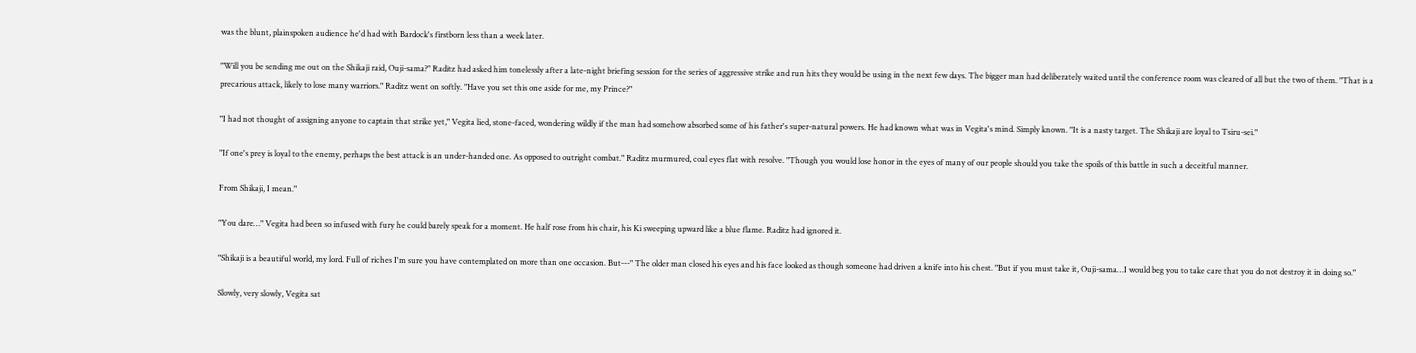was the blunt, plainspoken audience he'd had with Bardock's firstborn less than a week later.

"Will you be sending me out on the Shikaji raid, Ouji-sama?" Raditz had asked him tonelessly after a late-night briefing session for the series of aggressive strike and run hits they would be using in the next few days. The bigger man had deliberately waited until the conference room was cleared of all but the two of them. "That is a precarious attack, likely to lose many warriors." Raditz went on softly. "Have you set this one aside for me, my Prince?"

"I had not thought of assigning anyone to captain that strike yet," Vegita lied, stone-faced, wondering wildly if the man had somehow absorbed some of his father's super-natural powers. He had known what was in Vegita's mind. Simply known. "It is a nasty target. The Shikaji are loyal to Tsiru-sei."

"If one's prey is loyal to the enemy, perhaps the best attack is an under-handed one. As opposed to outright combat." Raditz murmured, coal eyes flat with resolve. "Though you would lose honor in the eyes of many of our people should you take the spoils of this battle in such a deceitful manner.

From Shikaji, I mean."

"You dare…" Vegita had been so infused with fury he could barely speak for a moment. He half rose from his chair, his Ki sweeping upward like a blue flame. Raditz had ignored it.

"Shikaji is a beautiful world, my lord. Full of riches I'm sure you have contemplated on more than one occasion. But---" The older man closed his eyes and his face looked as though someone had driven a knife into his chest. "But if you must take it, Ouji-sama…I would beg you to take care that you do not destroy it in doing so."

Slowly, very slowly, Vegita sat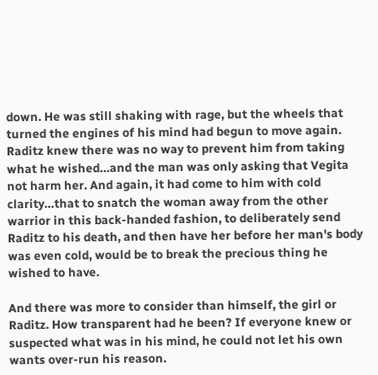down. He was still shaking with rage, but the wheels that turned the engines of his mind had begun to move again. Raditz knew there was no way to prevent him from taking what he wished…and the man was only asking that Vegita not harm her. And again, it had come to him with cold clarity…that to snatch the woman away from the other warrior in this back-handed fashion, to deliberately send Raditz to his death, and then have her before her man's body was even cold, would be to break the precious thing he wished to have.

And there was more to consider than himself, the girl or Raditz. How transparent had he been? If everyone knew or suspected what was in his mind, he could not let his own wants over-run his reason.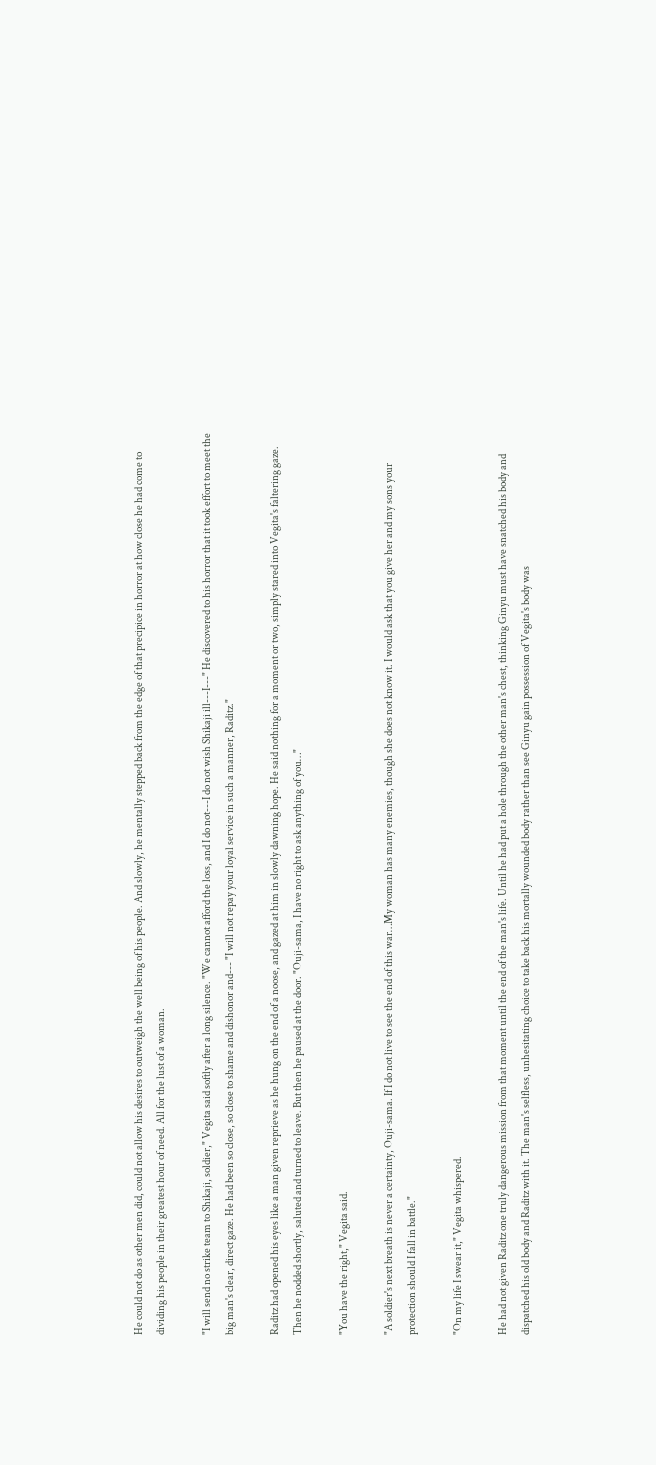He could not do as other men did, could not allow his desires to outweigh the well being of his people. And slowly, he mentally stepped back from the edge of that precipice in horror at how close he had come to dividing his people in their greatest hour of need. All for the lust of a woman.

"I will send no strike team to Shikaji, soldier," Vegita said softly after a long silence. "We cannot afford the loss, and I do not---I do not wish Shikaji ill---I---" He discovered to his horror that it took effort to meet the big man's clear, direct gaze. He had been so close, so close to shame and dishonor and--- "I will not repay your loyal service in such a manner, Raditz."

Raditz had opened his eyes like a man given reprieve as he hung on the end of a noose, and gazed at him in slowly dawning hope. He said nothing for a moment or two, simply stared into Vegita's faltering gaze. Then he nodded shortly, saluted and turned to leave. But then he paused at the door. "Ouji-sama, I have no right to ask anything of you…"

"You have the right," Vegita said.

"A soldier's next breath is never a certainty, Ouji-sama. If I do not live to see the end of this war…My woman has many enemies, though she does not know it. I would ask that you give her and my sons your protection should I fall in battle."

"On my life I swear it," Vegita whispered.

He had not given Raditz one truly dangerous mission from that moment until the end of the man's life. Until he had put a hole through the other man's chest, thinking Ginyu must have snatched his body and dispatched his old body and Raditz with it. The man's selfless, unhesitating choice to take back his mortally wounded body rather than see Ginyu gain possession of Vegita's body was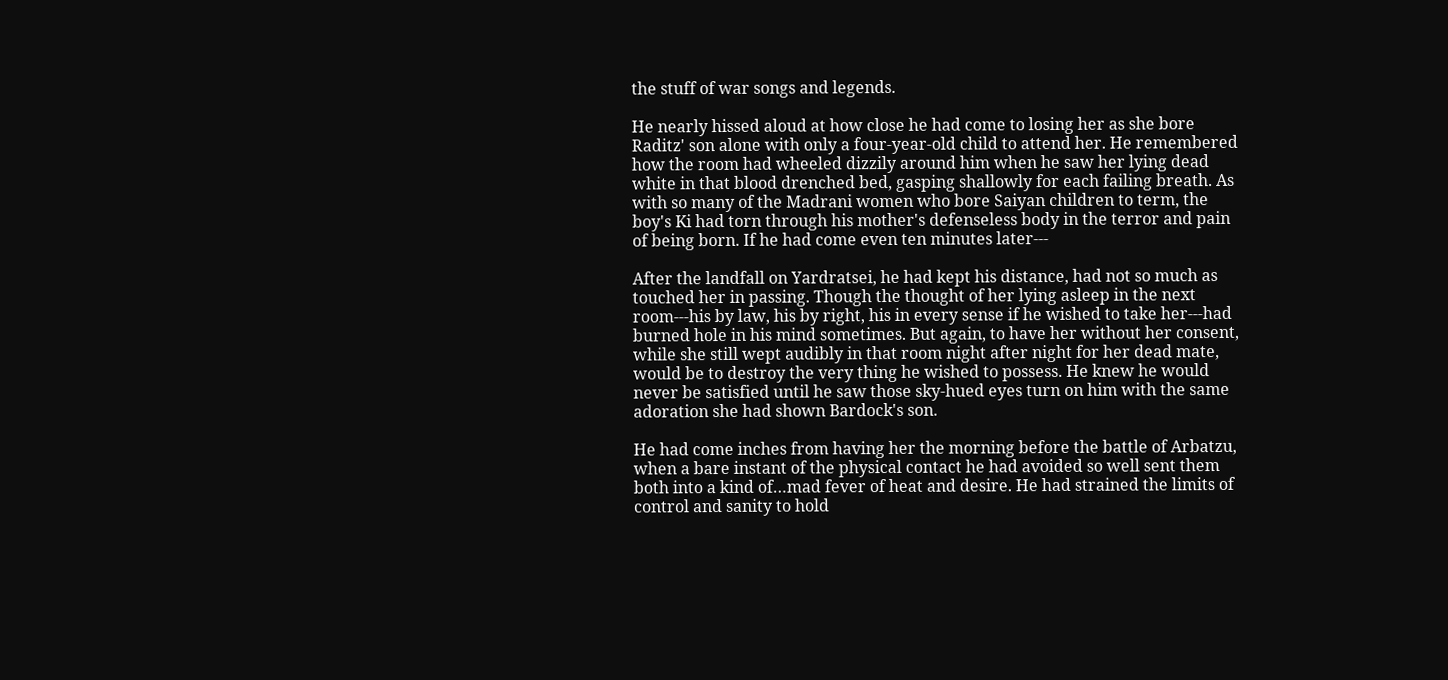the stuff of war songs and legends.

He nearly hissed aloud at how close he had come to losing her as she bore Raditz' son alone with only a four-year-old child to attend her. He remembered how the room had wheeled dizzily around him when he saw her lying dead white in that blood drenched bed, gasping shallowly for each failing breath. As with so many of the Madrani women who bore Saiyan children to term, the boy's Ki had torn through his mother's defenseless body in the terror and pain of being born. If he had come even ten minutes later---

After the landfall on Yardratsei, he had kept his distance, had not so much as touched her in passing. Though the thought of her lying asleep in the next room---his by law, his by right, his in every sense if he wished to take her---had burned hole in his mind sometimes. But again, to have her without her consent, while she still wept audibly in that room night after night for her dead mate, would be to destroy the very thing he wished to possess. He knew he would never be satisfied until he saw those sky-hued eyes turn on him with the same adoration she had shown Bardock's son.

He had come inches from having her the morning before the battle of Arbatzu, when a bare instant of the physical contact he had avoided so well sent them both into a kind of…mad fever of heat and desire. He had strained the limits of control and sanity to hold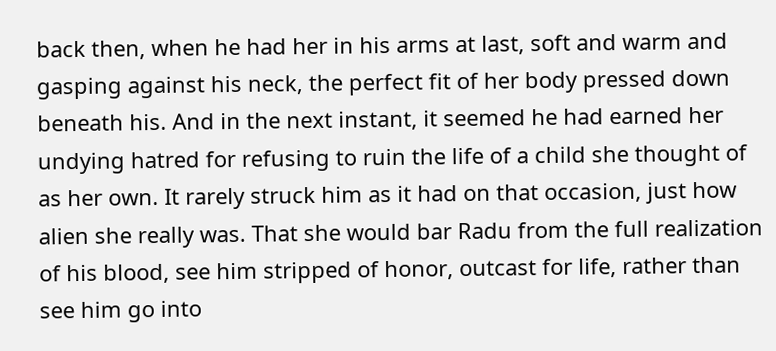back then, when he had her in his arms at last, soft and warm and gasping against his neck, the perfect fit of her body pressed down beneath his. And in the next instant, it seemed he had earned her undying hatred for refusing to ruin the life of a child she thought of as her own. It rarely struck him as it had on that occasion, just how alien she really was. That she would bar Radu from the full realization of his blood, see him stripped of honor, outcast for life, rather than see him go into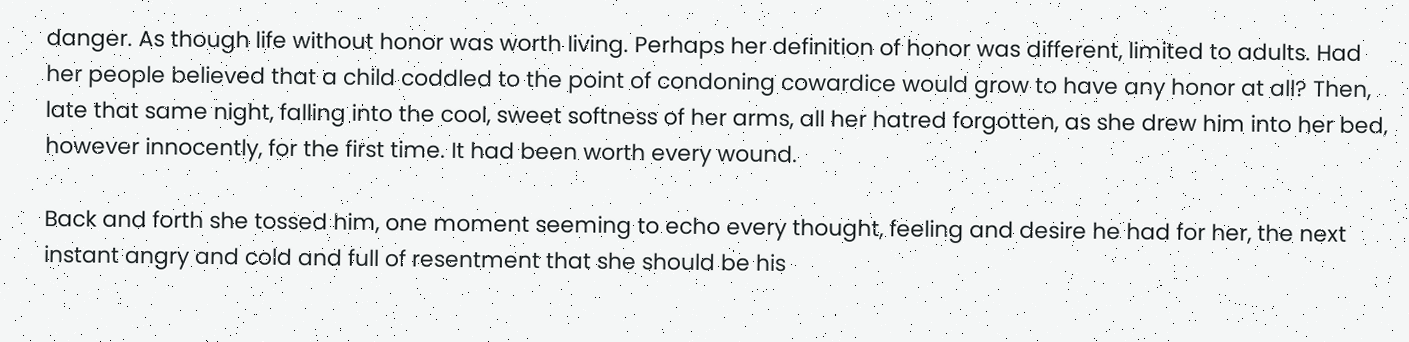danger. As though life without honor was worth living. Perhaps her definition of honor was different, limited to adults. Had her people believed that a child coddled to the point of condoning cowardice would grow to have any honor at all? Then, late that same night, falling into the cool, sweet softness of her arms, all her hatred forgotten, as she drew him into her bed, however innocently, for the first time. It had been worth every wound.

Back and forth she tossed him, one moment seeming to echo every thought, feeling and desire he had for her, the next instant angry and cold and full of resentment that she should be his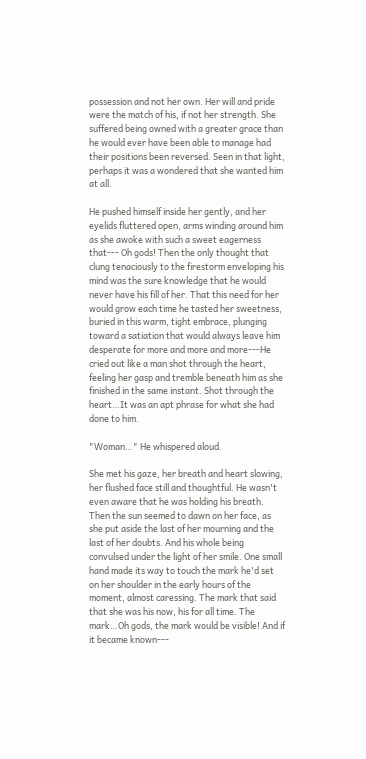possession and not her own. Her will and pride were the match of his, if not her strength. She suffered being owned with a greater grace than he would ever have been able to manage had their positions been reversed. Seen in that light, perhaps it was a wondered that she wanted him at all.

He pushed himself inside her gently, and her eyelids fluttered open, arms winding around him as she awoke with such a sweet eagerness that--- Oh gods! Then the only thought that clung tenaciously to the firestorm enveloping his mind was the sure knowledge that he would never have his fill of her. That this need for her would grow each time he tasted her sweetness, buried in this warm, tight embrace, plunging toward a satiation that would always leave him desperate for more and more and more---He cried out like a man shot through the heart, feeling her gasp and tremble beneath him as she finished in the same instant. Shot through the heart…It was an apt phrase for what she had done to him.

"Woman…" He whispered aloud.

She met his gaze, her breath and heart slowing, her flushed face still and thoughtful. He wasn't even aware that he was holding his breath. Then the sun seemed to dawn on her face, as she put aside the last of her mourning and the last of her doubts. And his whole being convulsed under the light of her smile. One small hand made its way to touch the mark he'd set on her shoulder in the early hours of the moment, almost caressing. The mark that said that she was his now, his for all time. The mark…Oh gods, the mark would be visible! And if it became known---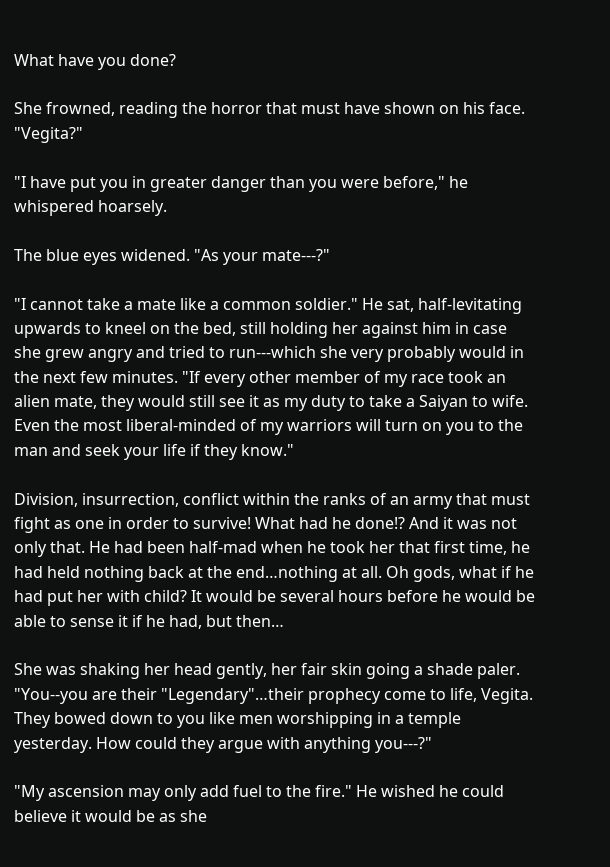What have you done?

She frowned, reading the horror that must have shown on his face. "Vegita?"

"I have put you in greater danger than you were before," he whispered hoarsely.

The blue eyes widened. "As your mate---?"

"I cannot take a mate like a common soldier." He sat, half-levitating upwards to kneel on the bed, still holding her against him in case she grew angry and tried to run---which she very probably would in the next few minutes. "If every other member of my race took an alien mate, they would still see it as my duty to take a Saiyan to wife. Even the most liberal-minded of my warriors will turn on you to the man and seek your life if they know."

Division, insurrection, conflict within the ranks of an army that must fight as one in order to survive! What had he done!? And it was not only that. He had been half-mad when he took her that first time, he had held nothing back at the end…nothing at all. Oh gods, what if he had put her with child? It would be several hours before he would be able to sense it if he had, but then…

She was shaking her head gently, her fair skin going a shade paler. "You--you are their "Legendary"…their prophecy come to life, Vegita. They bowed down to you like men worshipping in a temple yesterday. How could they argue with anything you---?"

"My ascension may only add fuel to the fire." He wished he could believe it would be as she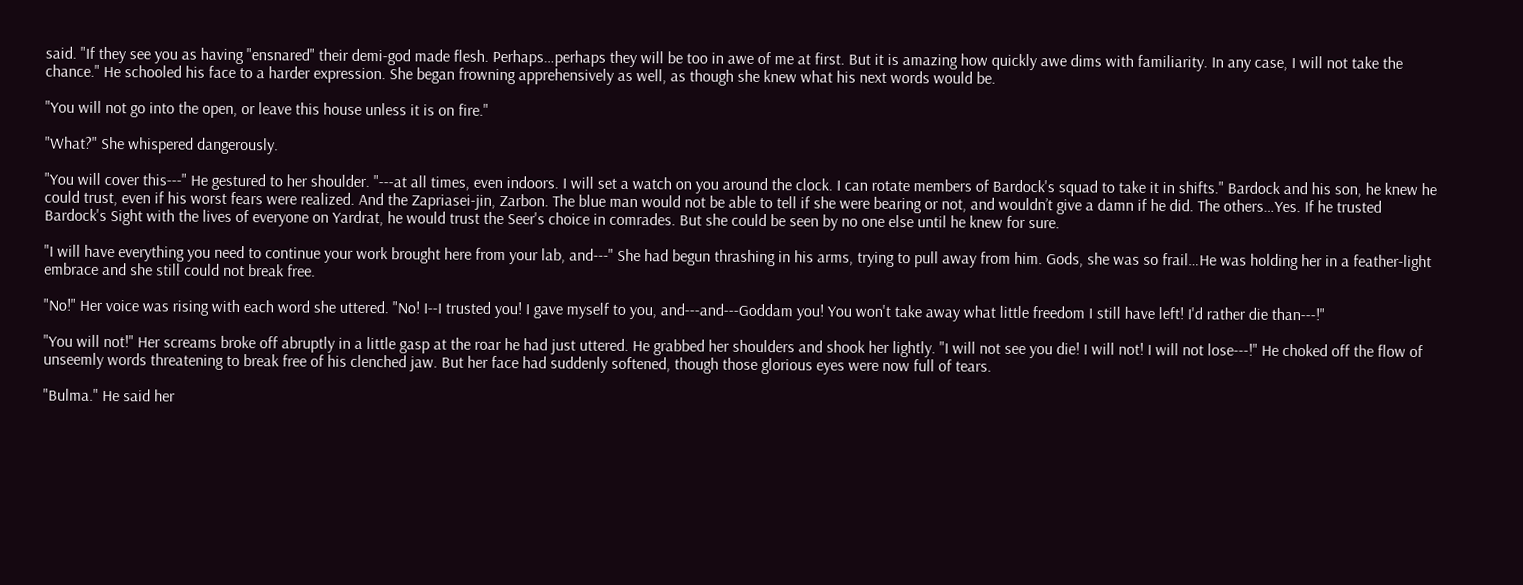said. "If they see you as having "ensnared" their demi-god made flesh. Perhaps…perhaps they will be too in awe of me at first. But it is amazing how quickly awe dims with familiarity. In any case, I will not take the chance." He schooled his face to a harder expression. She began frowning apprehensively as well, as though she knew what his next words would be.

"You will not go into the open, or leave this house unless it is on fire."

"What?" She whispered dangerously.

"You will cover this---" He gestured to her shoulder. "---at all times, even indoors. I will set a watch on you around the clock. I can rotate members of Bardock's squad to take it in shifts." Bardock and his son, he knew he could trust, even if his worst fears were realized. And the Zapriasei-jin, Zarbon. The blue man would not be able to tell if she were bearing or not, and wouldn’t give a damn if he did. The others…Yes. If he trusted Bardock's Sight with the lives of everyone on Yardrat, he would trust the Seer's choice in comrades. But she could be seen by no one else until he knew for sure.

"I will have everything you need to continue your work brought here from your lab, and---" She had begun thrashing in his arms, trying to pull away from him. Gods, she was so frail…He was holding her in a feather-light embrace and she still could not break free.

"No!" Her voice was rising with each word she uttered. "No! I--I trusted you! I gave myself to you, and---and---Goddam you! You won't take away what little freedom I still have left! I'd rather die than---!"

"You will not!" Her screams broke off abruptly in a little gasp at the roar he had just uttered. He grabbed her shoulders and shook her lightly. "I will not see you die! I will not! I will not lose---!" He choked off the flow of unseemly words threatening to break free of his clenched jaw. But her face had suddenly softened, though those glorious eyes were now full of tears.

"Bulma." He said her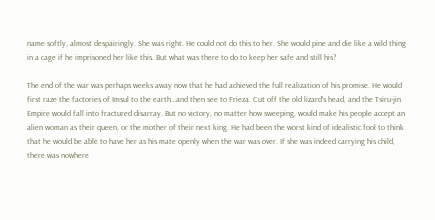name softly, almost despairingly. She was right. He could not do this to her. She would pine and die like a wild thing in a cage if he imprisoned her like this. But what was there to do to keep her safe and still his?

The end of the war was perhaps weeks away now that he had achieved the full realization of his promise. He would first raze the factories of Imsul to the earth…and then see to Frieza. Cut off the old lizard's head, and the Tsiru-jin Empire would fall into fractured disarray. But no victory, no matter how sweeping, would make his people accept an alien woman as their queen, or the mother of their next king. He had been the worst kind of idealistic fool to think that he would be able to have her as his mate openly when the war was over. If she was indeed carrying his child, there was nowhere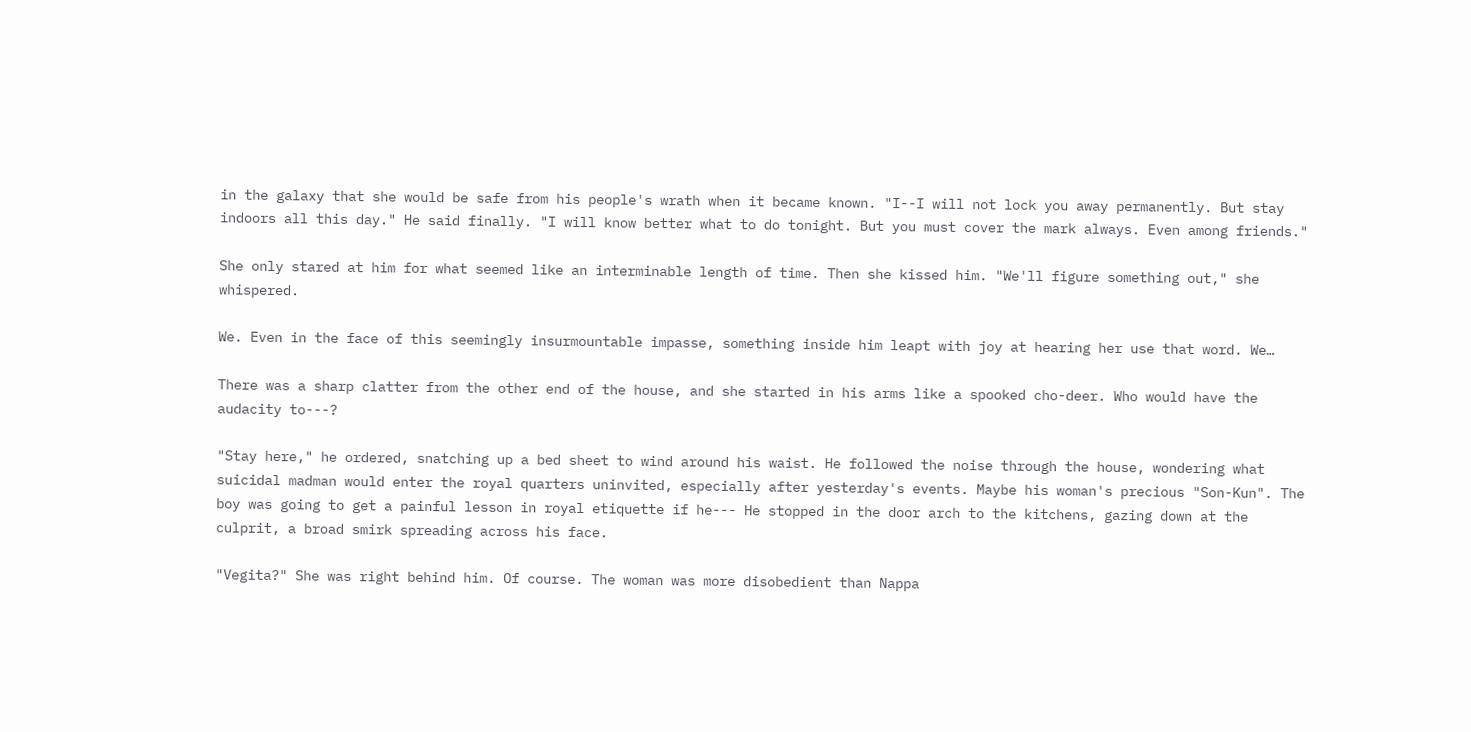in the galaxy that she would be safe from his people's wrath when it became known. "I--I will not lock you away permanently. But stay indoors all this day." He said finally. "I will know better what to do tonight. But you must cover the mark always. Even among friends."

She only stared at him for what seemed like an interminable length of time. Then she kissed him. "We'll figure something out," she whispered.

We. Even in the face of this seemingly insurmountable impasse, something inside him leapt with joy at hearing her use that word. We…

There was a sharp clatter from the other end of the house, and she started in his arms like a spooked cho-deer. Who would have the audacity to---?

"Stay here," he ordered, snatching up a bed sheet to wind around his waist. He followed the noise through the house, wondering what suicidal madman would enter the royal quarters uninvited, especially after yesterday's events. Maybe his woman's precious "Son-Kun". The boy was going to get a painful lesson in royal etiquette if he--- He stopped in the door arch to the kitchens, gazing down at the culprit, a broad smirk spreading across his face.

"Vegita?" She was right behind him. Of course. The woman was more disobedient than Nappa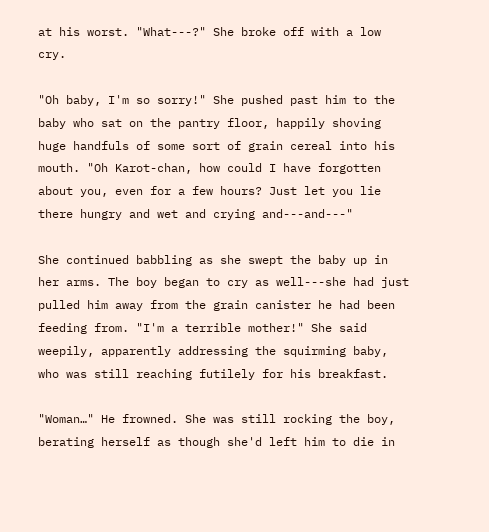at his worst. "What---?" She broke off with a low cry.

"Oh baby, I'm so sorry!" She pushed past him to the baby who sat on the pantry floor, happily shoving huge handfuls of some sort of grain cereal into his mouth. "Oh Karot-chan, how could I have forgotten about you, even for a few hours? Just let you lie there hungry and wet and crying and---and---"

She continued babbling as she swept the baby up in her arms. The boy began to cry as well---she had just pulled him away from the grain canister he had been feeding from. "I'm a terrible mother!" She said weepily, apparently addressing the squirming baby, who was still reaching futilely for his breakfast.

"Woman…" He frowned. She was still rocking the boy, berating herself as though she'd left him to die in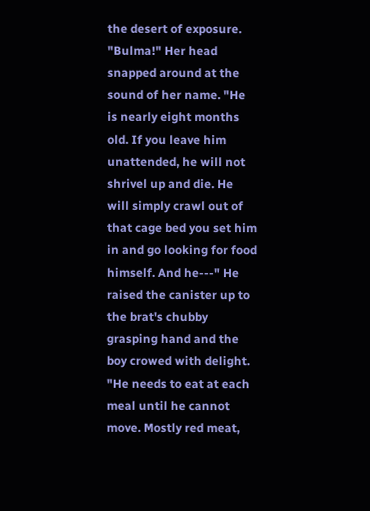the desert of exposure. "Bulma!" Her head snapped around at the sound of her name. "He is nearly eight months old. If you leave him unattended, he will not shrivel up and die. He will simply crawl out of that cage bed you set him in and go looking for food himself. And he---" He raised the canister up to the brat's chubby grasping hand and the boy crowed with delight. "He needs to eat at each meal until he cannot move. Mostly red meat,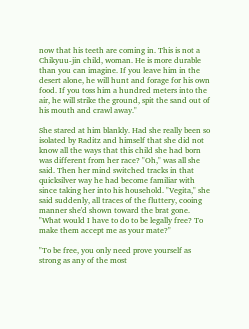now that his teeth are coming in. This is not a Chikyuu-jin child, woman. He is more durable than you can imagine. If you leave him in the desert alone, he will hunt and forage for his own food. If you toss him a hundred meters into the air, he will strike the ground, spit the sand out of his mouth and crawl away."

She stared at him blankly. Had she really been so isolated by Raditz and himself that she did not know all the ways that this child she had born was different from her race? "Oh," was all she said. Then her mind switched tracks in that quicksilver way he had become familiar with since taking her into his household. "Vegita," she said suddenly, all traces of the fluttery, cooing manner she'd shown toward the brat gone. "What would I have to do to be legally free? To make them accept me as your mate?"

"To be free, you only need prove yourself as strong as any of the most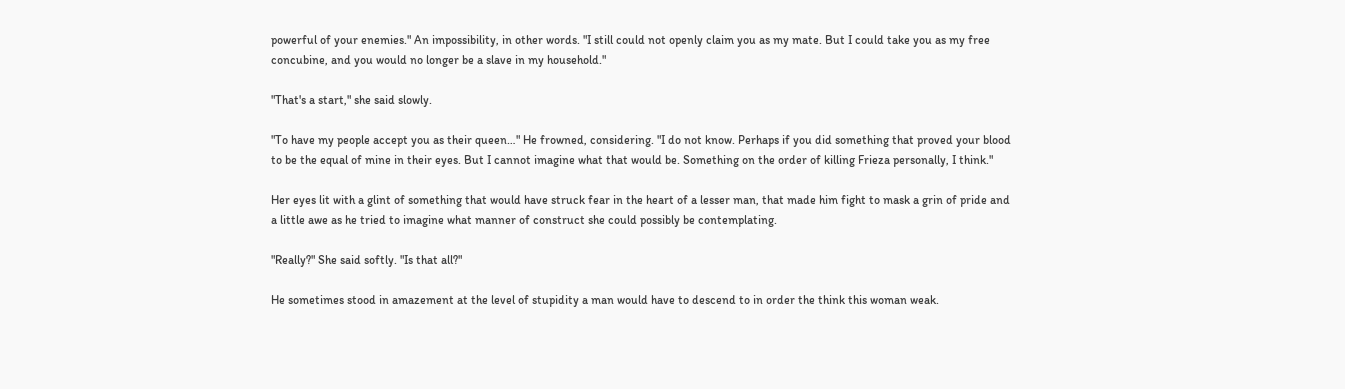powerful of your enemies." An impossibility, in other words. "I still could not openly claim you as my mate. But I could take you as my free concubine, and you would no longer be a slave in my household."

"That's a start," she said slowly.

"To have my people accept you as their queen…" He frowned, considering. "I do not know. Perhaps if you did something that proved your blood to be the equal of mine in their eyes. But I cannot imagine what that would be. Something on the order of killing Frieza personally, I think."

Her eyes lit with a glint of something that would have struck fear in the heart of a lesser man, that made him fight to mask a grin of pride and a little awe as he tried to imagine what manner of construct she could possibly be contemplating.

"Really?" She said softly. "Is that all?"

He sometimes stood in amazement at the level of stupidity a man would have to descend to in order the think this woman weak.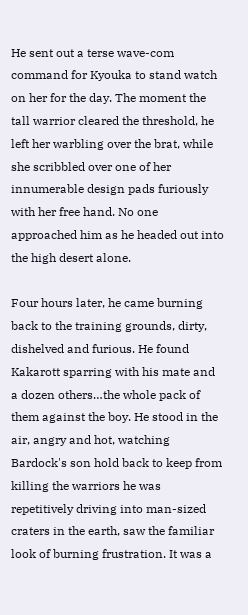He sent out a terse wave-com command for Kyouka to stand watch on her for the day. The moment the tall warrior cleared the threshold, he left her warbling over the brat, while she scribbled over one of her innumerable design pads furiously with her free hand. No one approached him as he headed out into the high desert alone.

Four hours later, he came burning back to the training grounds, dirty, dishelved and furious. He found Kakarott sparring with his mate and a dozen others…the whole pack of them against the boy. He stood in the air, angry and hot, watching Bardock's son hold back to keep from killing the warriors he was repetitively driving into man-sized craters in the earth, saw the familiar look of burning frustration. It was a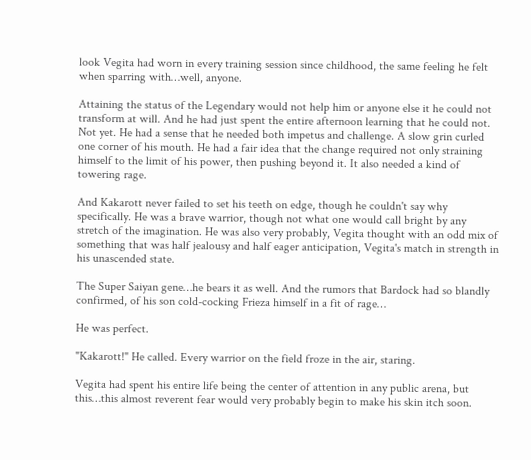look Vegita had worn in every training session since childhood, the same feeling he felt when sparring with…well, anyone.

Attaining the status of the Legendary would not help him or anyone else it he could not transform at will. And he had just spent the entire afternoon learning that he could not. Not yet. He had a sense that he needed both impetus and challenge. A slow grin curled one corner of his mouth. He had a fair idea that the change required not only straining himself to the limit of his power, then pushing beyond it. It also needed a kind of towering rage.

And Kakarott never failed to set his teeth on edge, though he couldn't say why specifically. He was a brave warrior, though not what one would call bright by any stretch of the imagination. He was also very probably, Vegita thought with an odd mix of something that was half jealousy and half eager anticipation, Vegita's match in strength in his unascended state.

The Super Saiyan gene…he bears it as well. And the rumors that Bardock had so blandly confirmed, of his son cold-cocking Frieza himself in a fit of rage…

He was perfect.

"Kakarott!" He called. Every warrior on the field froze in the air, staring.

Vegita had spent his entire life being the center of attention in any public arena, but this…this almost reverent fear would very probably begin to make his skin itch soon.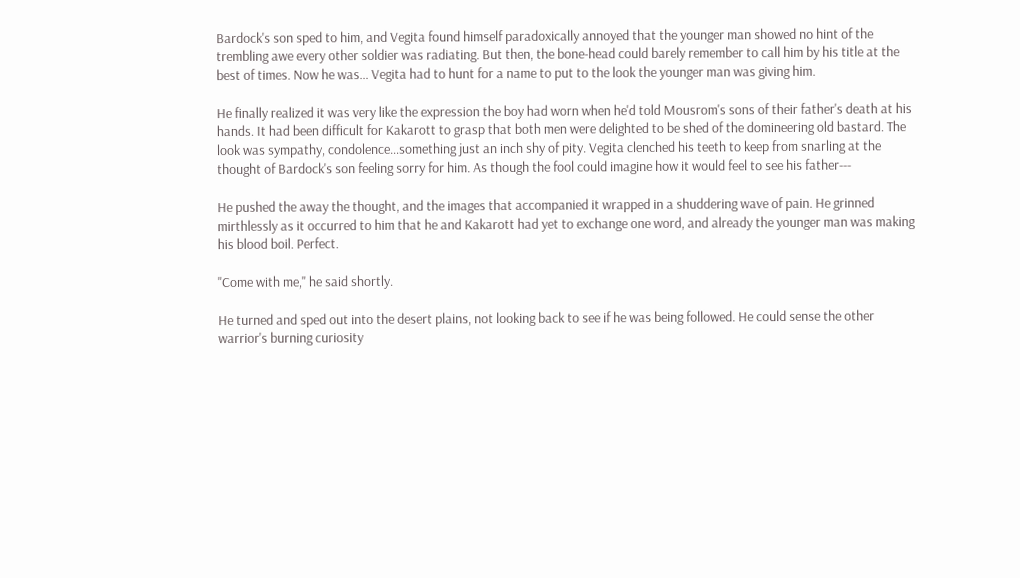Bardock's son sped to him, and Vegita found himself paradoxically annoyed that the younger man showed no hint of the trembling awe every other soldier was radiating. But then, the bone-head could barely remember to call him by his title at the best of times. Now he was… Vegita had to hunt for a name to put to the look the younger man was giving him.

He finally realized it was very like the expression the boy had worn when he'd told Mousrom's sons of their father's death at his hands. It had been difficult for Kakarott to grasp that both men were delighted to be shed of the domineering old bastard. The look was sympathy, condolence…something just an inch shy of pity. Vegita clenched his teeth to keep from snarling at the thought of Bardock's son feeling sorry for him. As though the fool could imagine how it would feel to see his father---

He pushed the away the thought, and the images that accompanied it wrapped in a shuddering wave of pain. He grinned mirthlessly as it occurred to him that he and Kakarott had yet to exchange one word, and already the younger man was making his blood boil. Perfect.

"Come with me," he said shortly.

He turned and sped out into the desert plains, not looking back to see if he was being followed. He could sense the other warrior's burning curiosity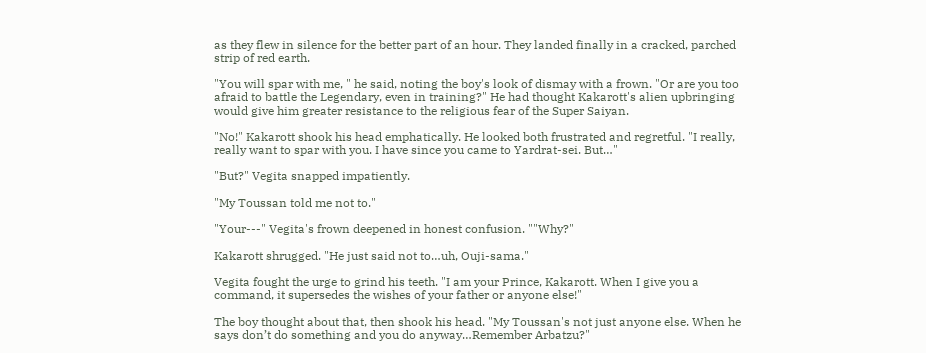as they flew in silence for the better part of an hour. They landed finally in a cracked, parched strip of red earth.

"You will spar with me, " he said, noting the boy's look of dismay with a frown. "Or are you too afraid to battle the Legendary, even in training?" He had thought Kakarott's alien upbringing would give him greater resistance to the religious fear of the Super Saiyan.

"No!" Kakarott shook his head emphatically. He looked both frustrated and regretful. "I really, really want to spar with you. I have since you came to Yardrat-sei. But…"

"But?" Vegita snapped impatiently.

"My Toussan told me not to."

"Your---" Vegita's frown deepened in honest confusion. ""Why?"

Kakarott shrugged. "He just said not to…uh, Ouji-sama."

Vegita fought the urge to grind his teeth. "I am your Prince, Kakarott. When I give you a command, it supersedes the wishes of your father or anyone else!"

The boy thought about that, then shook his head. "My Toussan's not just anyone else. When he says don’t do something and you do anyway…Remember Arbatzu?"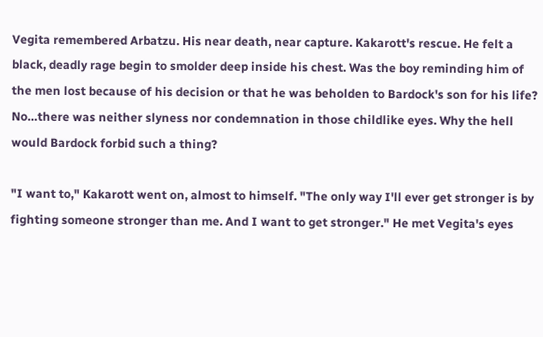Vegita remembered Arbatzu. His near death, near capture. Kakarott's rescue. He felt a black, deadly rage begin to smolder deep inside his chest. Was the boy reminding him of the men lost because of his decision or that he was beholden to Bardock's son for his life? No…there was neither slyness nor condemnation in those childlike eyes. Why the hell would Bardock forbid such a thing?

"I want to," Kakarott went on, almost to himself. "The only way I'll ever get stronger is by fighting someone stronger than me. And I want to get stronger." He met Vegita's eyes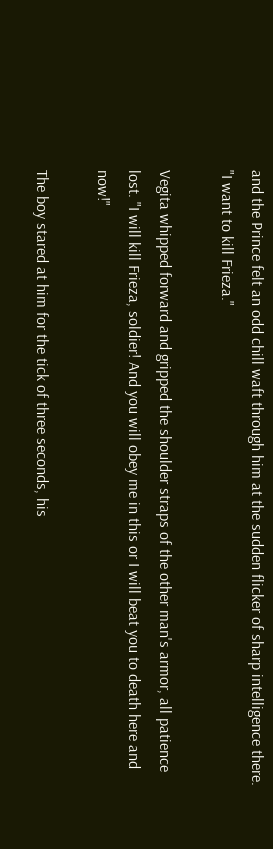and the Prince felt an odd chill waft through him at the sudden flicker of sharp intelligence there. "I want to kill Frieza."

Vegita whipped forward and gripped the shoulder straps of the other man's armor, all patience lost. "I will kill Frieza, soldier! And you will obey me in this or I will beat you to death here and now!"

The boy stared at him for the tick of three seconds, his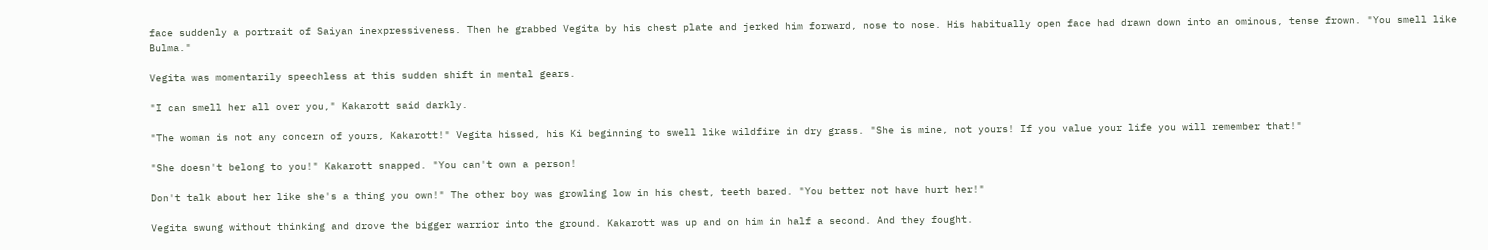face suddenly a portrait of Saiyan inexpressiveness. Then he grabbed Vegita by his chest plate and jerked him forward, nose to nose. His habitually open face had drawn down into an ominous, tense frown. "You smell like Bulma."

Vegita was momentarily speechless at this sudden shift in mental gears.

"I can smell her all over you," Kakarott said darkly.

"The woman is not any concern of yours, Kakarott!" Vegita hissed, his Ki beginning to swell like wildfire in dry grass. "She is mine, not yours! If you value your life you will remember that!"

"She doesn't belong to you!" Kakarott snapped. "You can't own a person!

Don't talk about her like she's a thing you own!" The other boy was growling low in his chest, teeth bared. "You better not have hurt her!"

Vegita swung without thinking and drove the bigger warrior into the ground. Kakarott was up and on him in half a second. And they fought.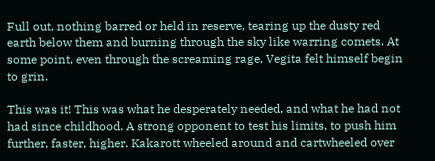Full out, nothing barred or held in reserve, tearing up the dusty red earth below them and burning through the sky like warring comets. At some point, even through the screaming rage, Vegita felt himself begin to grin.

This was it! This was what he desperately needed, and what he had not had since childhood. A strong opponent to test his limits, to push him further, faster, higher. Kakarott wheeled around and cartwheeled over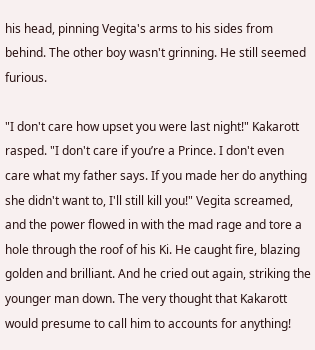his head, pinning Vegita's arms to his sides from behind. The other boy wasn't grinning. He still seemed furious.

"I don't care how upset you were last night!" Kakarott rasped. "I don't care if you’re a Prince. I don't even care what my father says. If you made her do anything she didn't want to, I'll still kill you!" Vegita screamed, and the power flowed in with the mad rage and tore a hole through the roof of his Ki. He caught fire, blazing golden and brilliant. And he cried out again, striking the younger man down. The very thought that Kakarott would presume to call him to accounts for anything!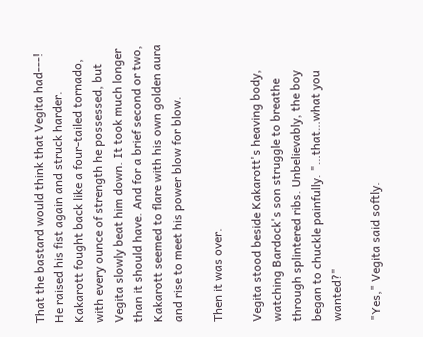That the bastard would think that Vegita had---! He raised his fist again and struck harder. Kakarott fought back like a four-tailed tornado, with every ounce of strength he possessed, but Vegita slowly beat him down. It took much longer than it should have. And for a brief second or two, Kakarott seemed to flare with his own golden aura and rise to meet his power blow for blow.

Then it was over.

Vegita stood beside Kakarott's heaving body, watching Bardock's son struggle to breathe through splintered ribs. Unbelievably, the boy began to chuckle painfully. "…that…what you wanted?"

"Yes," Vegita said softly.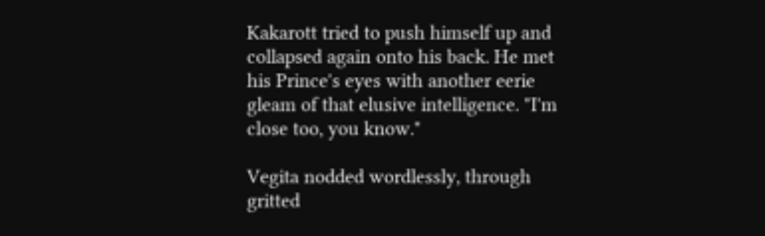Kakarott tried to push himself up and collapsed again onto his back. He met his Prince's eyes with another eerie gleam of that elusive intelligence. "I'm close too, you know."

Vegita nodded wordlessly, through gritted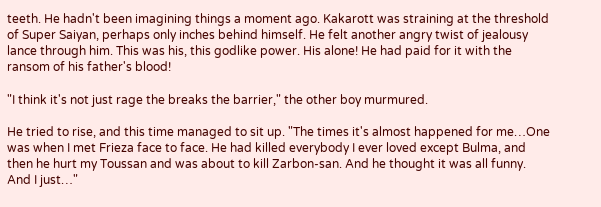teeth. He hadn't been imagining things a moment ago. Kakarott was straining at the threshold of Super Saiyan, perhaps only inches behind himself. He felt another angry twist of jealousy lance through him. This was his, this godlike power. His alone! He had paid for it with the ransom of his father's blood!

"I think it's not just rage the breaks the barrier," the other boy murmured.

He tried to rise, and this time managed to sit up. "The times it's almost happened for me…One was when I met Frieza face to face. He had killed everybody I ever loved except Bulma, and then he hurt my Toussan and was about to kill Zarbon-san. And he thought it was all funny. And I just…"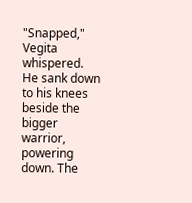"Snapped," Vegita whispered. He sank down to his knees beside the bigger warrior, powering down. The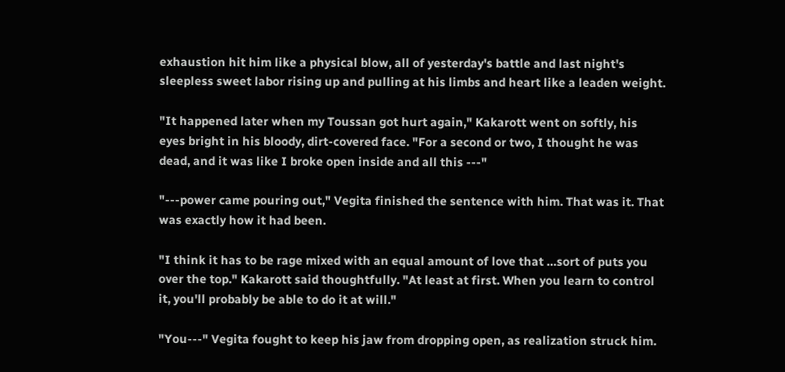exhaustion hit him like a physical blow, all of yesterday's battle and last night's sleepless sweet labor rising up and pulling at his limbs and heart like a leaden weight.

"It happened later when my Toussan got hurt again," Kakarott went on softly, his eyes bright in his bloody, dirt-covered face. "For a second or two, I thought he was dead, and it was like I broke open inside and all this ---"

"---power came pouring out," Vegita finished the sentence with him. That was it. That was exactly how it had been.

"I think it has to be rage mixed with an equal amount of love that …sort of puts you over the top." Kakarott said thoughtfully. "At least at first. When you learn to control it, you'll probably be able to do it at will."

"You---" Vegita fought to keep his jaw from dropping open, as realization struck him.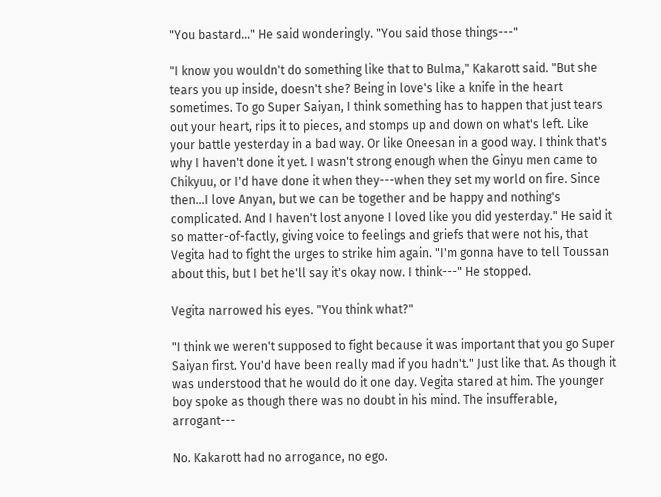"You bastard…" He said wonderingly. "You said those things---"

"I know you wouldn't do something like that to Bulma," Kakarott said. "But she tears you up inside, doesn't she? Being in love's like a knife in the heart sometimes. To go Super Saiyan, I think something has to happen that just tears out your heart, rips it to pieces, and stomps up and down on what's left. Like your battle yesterday in a bad way. Or like Oneesan in a good way. I think that's why I haven't done it yet. I wasn't strong enough when the Ginyu men came to Chikyuu, or I'd have done it when they---when they set my world on fire. Since then…I love Anyan, but we can be together and be happy and nothing's complicated. And I haven't lost anyone I loved like you did yesterday." He said it so matter-of-factly, giving voice to feelings and griefs that were not his, that Vegita had to fight the urges to strike him again. "I'm gonna have to tell Toussan about this, but I bet he'll say it's okay now. I think---" He stopped.

Vegita narrowed his eyes. "You think what?"

"I think we weren't supposed to fight because it was important that you go Super Saiyan first. You'd have been really mad if you hadn't." Just like that. As though it was understood that he would do it one day. Vegita stared at him. The younger boy spoke as though there was no doubt in his mind. The insufferable, arrogant---

No. Kakarott had no arrogance, no ego.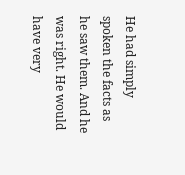He had simply spoken the facts as he saw them. And he was right. He would have very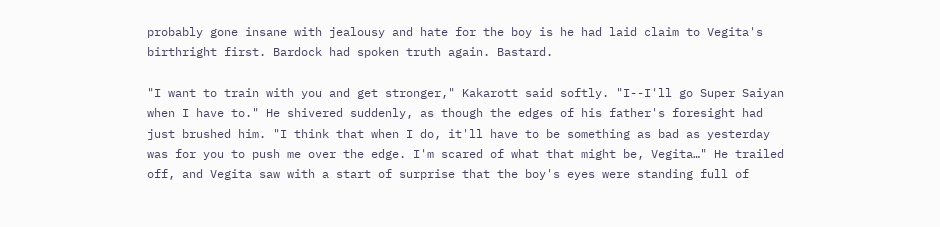probably gone insane with jealousy and hate for the boy is he had laid claim to Vegita's birthright first. Bardock had spoken truth again. Bastard.

"I want to train with you and get stronger," Kakarott said softly. "I--I'll go Super Saiyan when I have to." He shivered suddenly, as though the edges of his father's foresight had just brushed him. "I think that when I do, it'll have to be something as bad as yesterday was for you to push me over the edge. I'm scared of what that might be, Vegita…" He trailed off, and Vegita saw with a start of surprise that the boy's eyes were standing full of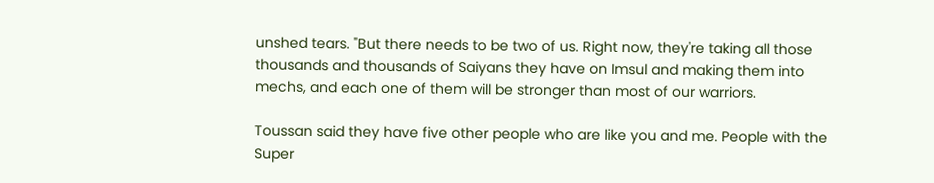unshed tears. "But there needs to be two of us. Right now, they're taking all those thousands and thousands of Saiyans they have on Imsul and making them into mechs, and each one of them will be stronger than most of our warriors.

Toussan said they have five other people who are like you and me. People with the Super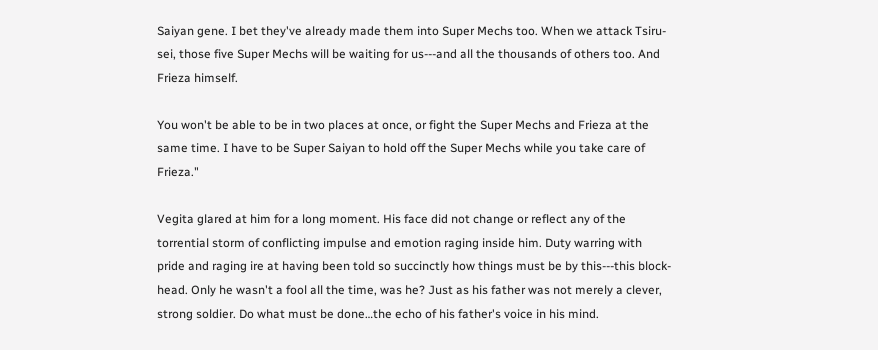Saiyan gene. I bet they've already made them into Super Mechs too. When we attack Tsiru-sei, those five Super Mechs will be waiting for us---and all the thousands of others too. And Frieza himself.

You won't be able to be in two places at once, or fight the Super Mechs and Frieza at the same time. I have to be Super Saiyan to hold off the Super Mechs while you take care of Frieza."

Vegita glared at him for a long moment. His face did not change or reflect any of the torrential storm of conflicting impulse and emotion raging inside him. Duty warring with pride and raging ire at having been told so succinctly how things must be by this---this block-head. Only he wasn't a fool all the time, was he? Just as his father was not merely a clever, strong soldier. Do what must be done…the echo of his father's voice in his mind.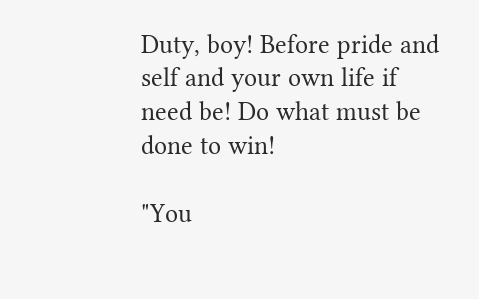Duty, boy! Before pride and self and your own life if need be! Do what must be done to win!

"You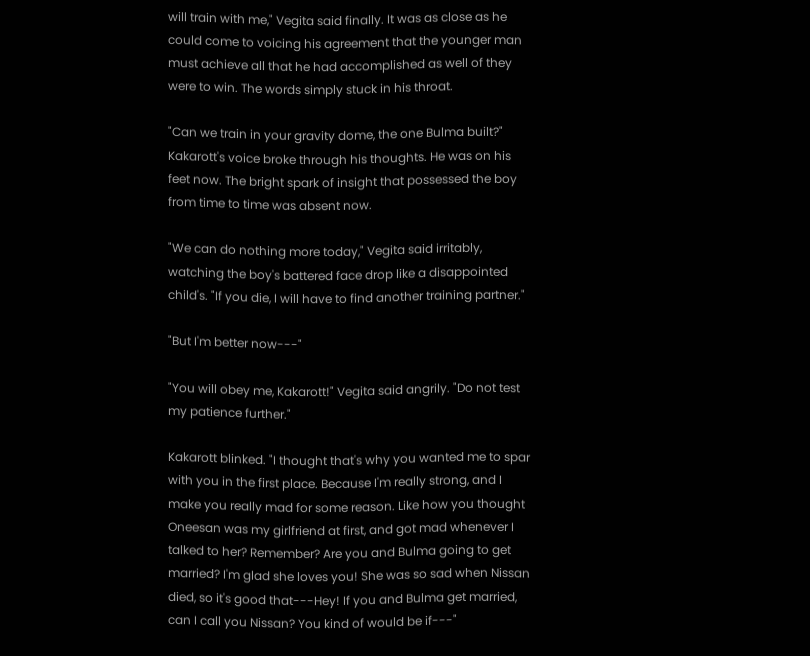will train with me," Vegita said finally. It was as close as he could come to voicing his agreement that the younger man must achieve all that he had accomplished as well of they were to win. The words simply stuck in his throat.

"Can we train in your gravity dome, the one Bulma built?" Kakarott's voice broke through his thoughts. He was on his feet now. The bright spark of insight that possessed the boy from time to time was absent now.

"We can do nothing more today," Vegita said irritably, watching the boy's battered face drop like a disappointed child's. "If you die, I will have to find another training partner."

"But I'm better now---"

"You will obey me, Kakarott!" Vegita said angrily. "Do not test my patience further."

Kakarott blinked. "I thought that's why you wanted me to spar with you in the first place. Because I'm really strong, and I make you really mad for some reason. Like how you thought Oneesan was my girlfriend at first, and got mad whenever I talked to her? Remember? Are you and Bulma going to get married? I'm glad she loves you! She was so sad when Nissan died, so it's good that---Hey! If you and Bulma get married, can I call you Nissan? You kind of would be if---"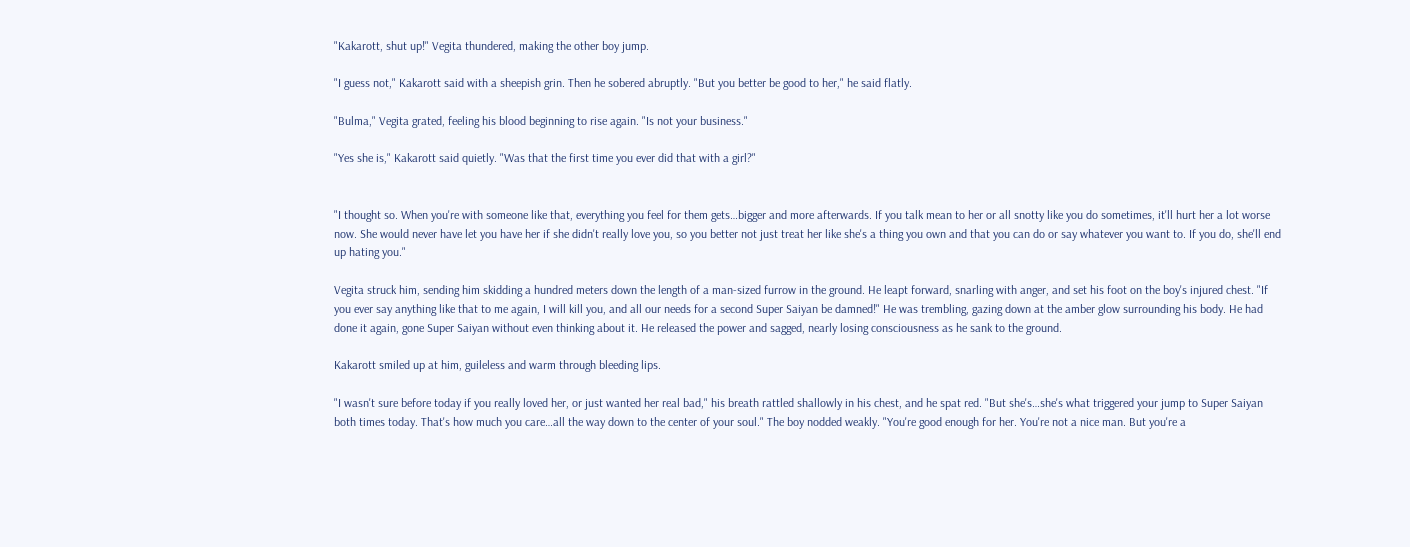"Kakarott, shut up!" Vegita thundered, making the other boy jump.

"I guess not," Kakarott said with a sheepish grin. Then he sobered abruptly. "But you better be good to her," he said flatly.

"Bulma," Vegita grated, feeling his blood beginning to rise again. "Is not your business."

"Yes she is," Kakarott said quietly. "Was that the first time you ever did that with a girl?"


"I thought so. When you're with someone like that, everything you feel for them gets…bigger and more afterwards. If you talk mean to her or all snotty like you do sometimes, it'll hurt her a lot worse now. She would never have let you have her if she didn't really love you, so you better not just treat her like she's a thing you own and that you can do or say whatever you want to. If you do, she'll end up hating you."

Vegita struck him, sending him skidding a hundred meters down the length of a man-sized furrow in the ground. He leapt forward, snarling with anger, and set his foot on the boy's injured chest. "If you ever say anything like that to me again, I will kill you, and all our needs for a second Super Saiyan be damned!" He was trembling, gazing down at the amber glow surrounding his body. He had done it again, gone Super Saiyan without even thinking about it. He released the power and sagged, nearly losing consciousness as he sank to the ground.

Kakarott smiled up at him, guileless and warm through bleeding lips.

"I wasn't sure before today if you really loved her, or just wanted her real bad," his breath rattled shallowly in his chest, and he spat red. "But she's…she's what triggered your jump to Super Saiyan both times today. That's how much you care…all the way down to the center of your soul." The boy nodded weakly. "You're good enough for her. You're not a nice man. But you're a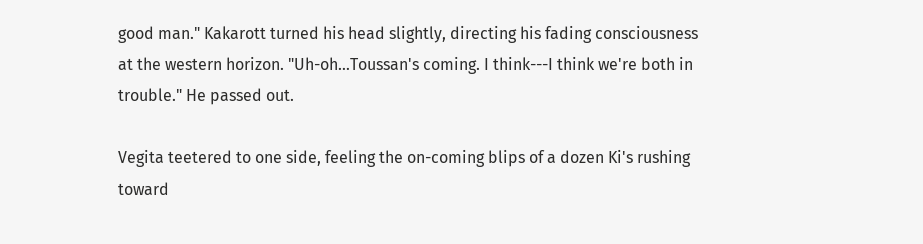good man." Kakarott turned his head slightly, directing his fading consciousness at the western horizon. "Uh-oh…Toussan's coming. I think---I think we're both in trouble." He passed out.

Vegita teetered to one side, feeling the on-coming blips of a dozen Ki's rushing toward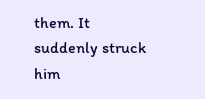them. It suddenly struck him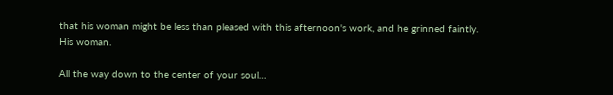that his woman might be less than pleased with this afternoon's work, and he grinned faintly. His woman.

All the way down to the center of your soul…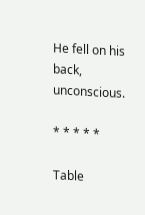He fell on his back, unconscious.

* * * * *

Table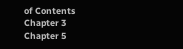of Contents
Chapter 3
Chapter 5